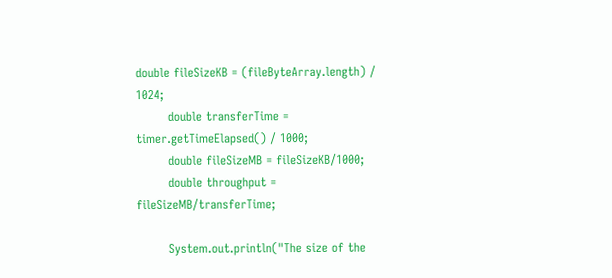double fileSizeKB = (fileByteArray.length) / 1024;
        double transferTime = timer.getTimeElapsed() / 1000;
        double fileSizeMB = fileSizeKB/1000;
        double throughput = fileSizeMB/transferTime;

        System.out.println("The size of the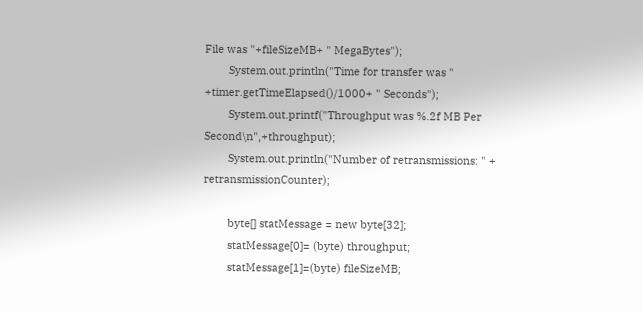File was "+fileSizeMB+ " MegaBytes");
        System.out.println("Time for transfer was " +timer.getTimeElapsed()/1000+ " Seconds");
        System.out.printf("Throughput was %.2f MB Per Second\n",+throughput);
        System.out.println("Number of retransmissions: " + retransmissionCounter);

        byte[] statMessage = new byte[32];
        statMessage[0]= (byte) throughput;
        statMessage[1]=(byte) fileSizeMB;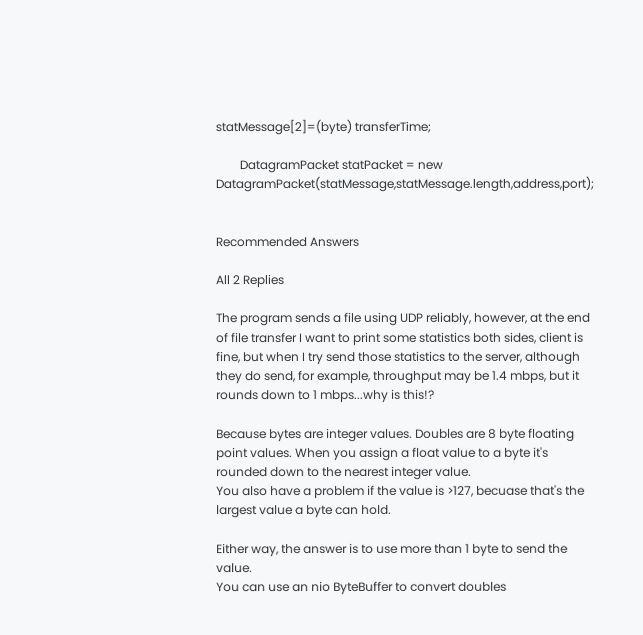statMessage[2]=(byte) transferTime;

        DatagramPacket statPacket = new DatagramPacket(statMessage,statMessage.length,address,port);


Recommended Answers

All 2 Replies

The program sends a file using UDP reliably, however, at the end of file transfer I want to print some statistics both sides, client is fine, but when I try send those statistics to the server, although they do send, for example, throughput may be 1.4 mbps, but it rounds down to 1 mbps...why is this!?

Because bytes are integer values. Doubles are 8 byte floating point values. When you assign a float value to a byte it's rounded down to the nearest integer value.
You also have a problem if the value is >127, becuase that's the largest value a byte can hold.

Either way, the answer is to use more than 1 byte to send the value.
You can use an nio ByteBuffer to convert doubles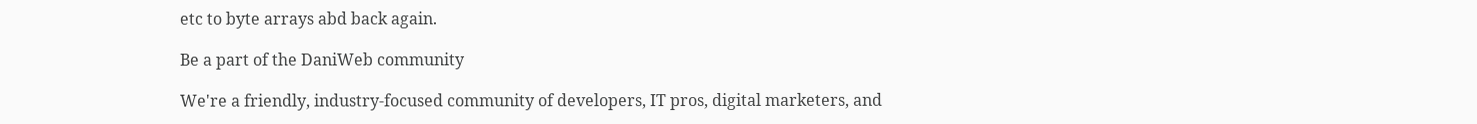etc to byte arrays abd back again.

Be a part of the DaniWeb community

We're a friendly, industry-focused community of developers, IT pros, digital marketers, and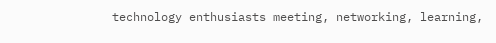technology enthusiasts meeting, networking, learning,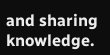and sharing knowledge.